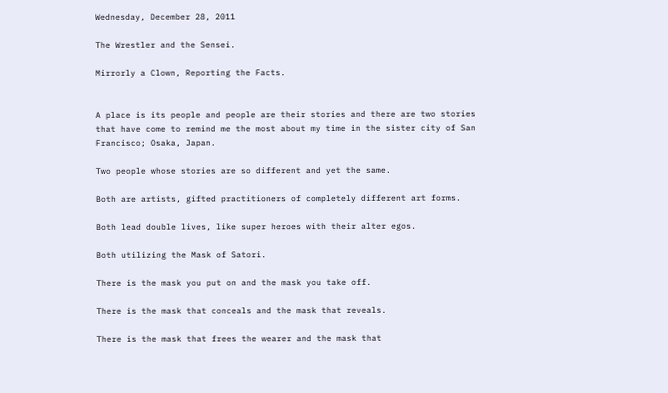Wednesday, December 28, 2011

The Wrestler and the Sensei.

Mirrorly a Clown, Reporting the Facts.


A place is its people and people are their stories and there are two stories that have come to remind me the most about my time in the sister city of San Francisco; Osaka, Japan.

Two people whose stories are so different and yet the same.

Both are artists, gifted practitioners of completely different art forms.

Both lead double lives, like super heroes with their alter egos.

Both utilizing the Mask of Satori.

There is the mask you put on and the mask you take off.

There is the mask that conceals and the mask that reveals.

There is the mask that frees the wearer and the mask that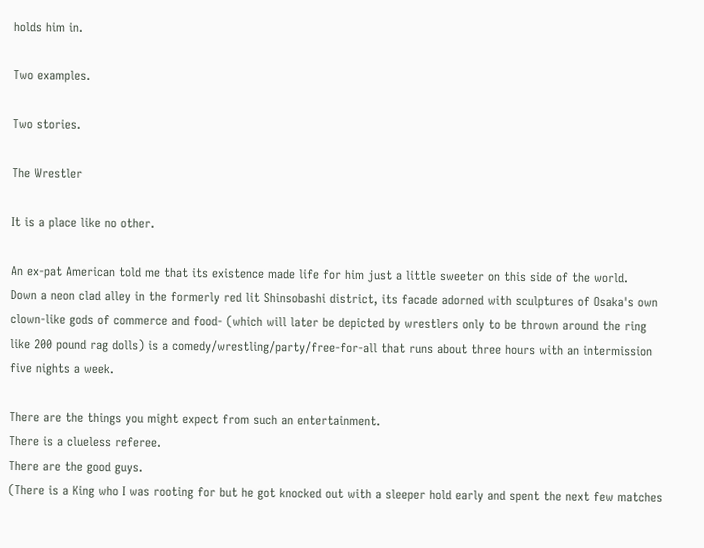holds him in.

Two examples.

Two stories.

The Wrestler

It is a place like no other.

An ex-pat American told me that its existence made life for him just a little sweeter on this side of the world.
Down a neon clad alley in the formerly red lit Shinsobashi district, its facade adorned with sculptures of Osaka's own clown-like gods of commerce and food- (which will later be depicted by wrestlers only to be thrown around the ring like 200 pound rag dolls) is a comedy/wrestling/party/free-for-all that runs about three hours with an intermission five nights a week.

There are the things you might expect from such an entertainment.
There is a clueless referee.
There are the good guys.
(There is a King who I was rooting for but he got knocked out with a sleeper hold early and spent the next few matches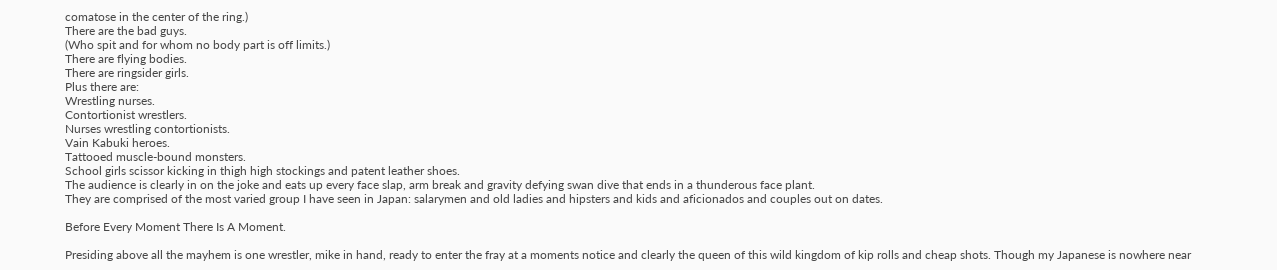comatose in the center of the ring.)
There are the bad guys.
(Who spit and for whom no body part is off limits.)
There are flying bodies.
There are ringsider girls.
Plus there are:
Wrestling nurses.
Contortionist wrestlers.
Nurses wrestling contortionists.
Vain Kabuki heroes.
Tattooed muscle-bound monsters.
School girls scissor kicking in thigh high stockings and patent leather shoes.
The audience is clearly in on the joke and eats up every face slap, arm break and gravity defying swan dive that ends in a thunderous face plant.
They are comprised of the most varied group I have seen in Japan: salarymen and old ladies and hipsters and kids and aficionados and couples out on dates.

Before Every Moment There Is A Moment.

Presiding above all the mayhem is one wrestler, mike in hand, ready to enter the fray at a moments notice and clearly the queen of this wild kingdom of kip rolls and cheap shots. Though my Japanese is nowhere near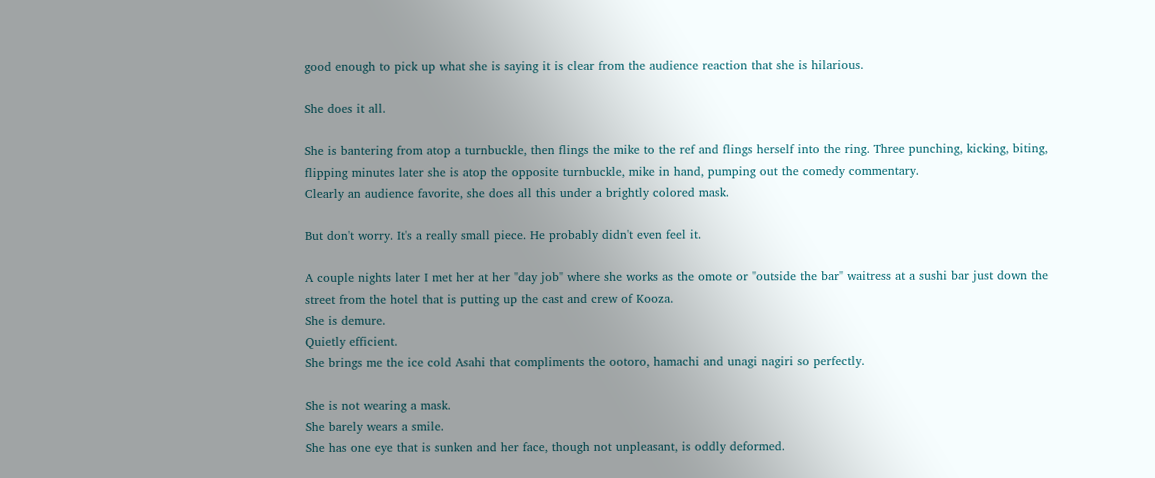good enough to pick up what she is saying it is clear from the audience reaction that she is hilarious.

She does it all.

She is bantering from atop a turnbuckle, then flings the mike to the ref and flings herself into the ring. Three punching, kicking, biting, flipping minutes later she is atop the opposite turnbuckle, mike in hand, pumping out the comedy commentary.
Clearly an audience favorite, she does all this under a brightly colored mask.

But don't worry. It's a really small piece. He probably didn't even feel it.

A couple nights later I met her at her "day job" where she works as the omote or "outside the bar" waitress at a sushi bar just down the street from the hotel that is putting up the cast and crew of Kooza.
She is demure.
Quietly efficient.
She brings me the ice cold Asahi that compliments the ootoro, hamachi and unagi nagiri so perfectly.

She is not wearing a mask.
She barely wears a smile.
She has one eye that is sunken and her face, though not unpleasant, is oddly deformed.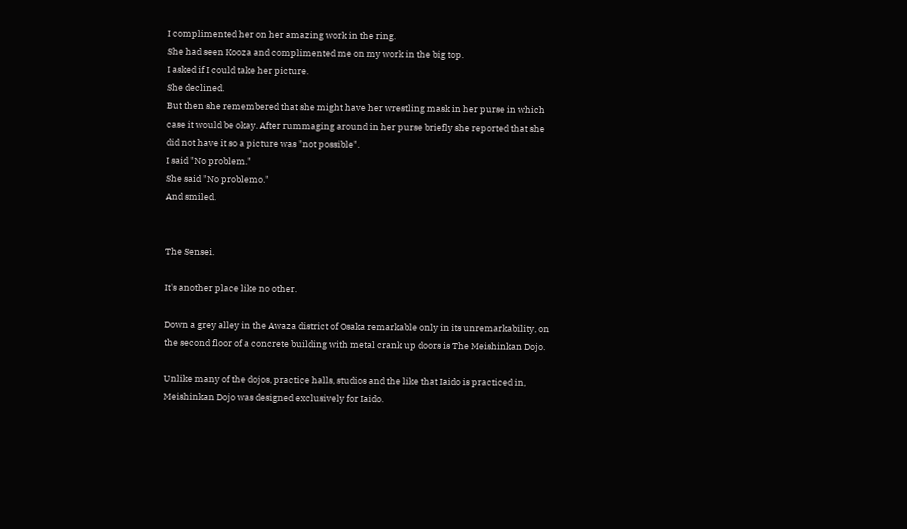I complimented her on her amazing work in the ring.
She had seen Kooza and complimented me on my work in the big top.
I asked if I could take her picture.
She declined.
But then she remembered that she might have her wrestling mask in her purse in which case it would be okay. After rummaging around in her purse briefly she reported that she did not have it so a picture was "not possible".
I said "No problem."
She said "No problemo."
And smiled.


The Sensei.

It's another place like no other.

Down a grey alley in the Awaza district of Osaka remarkable only in its unremarkability, on the second floor of a concrete building with metal crank up doors is The Meishinkan Dojo.

Unlike many of the dojos, practice halls, studios and the like that Iaido is practiced in, Meishinkan Dojo was designed exclusively for Iaido.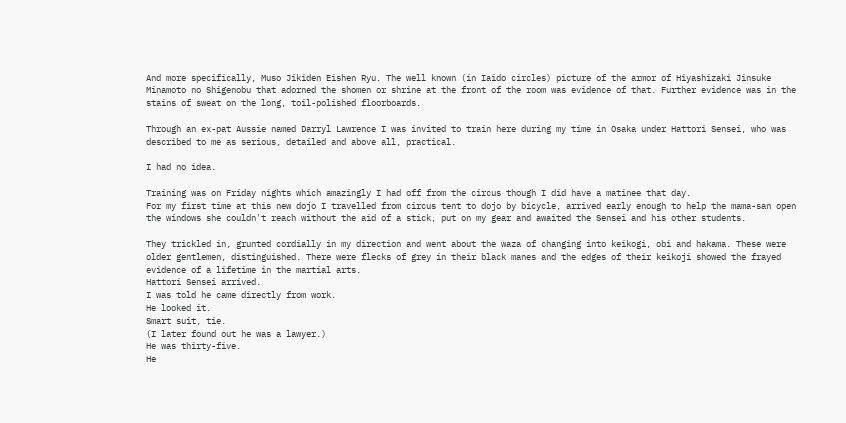And more specifically, Muso Jikiden Eishen Ryu. The well known (in Iaido circles) picture of the armor of Hiyashizaki Jinsuke Minamoto no Shigenobu that adorned the shomen or shrine at the front of the room was evidence of that. Further evidence was in the stains of sweat on the long, toil-polished floorboards.

Through an ex-pat Aussie named Darryl Lawrence I was invited to train here during my time in Osaka under Hattori Sensei, who was described to me as serious, detailed and above all, practical.

I had no idea.

Training was on Friday nights which amazingly I had off from the circus though I did have a matinee that day.
For my first time at this new dojo I travelled from circus tent to dojo by bicycle, arrived early enough to help the mama-san open the windows she couldn't reach without the aid of a stick, put on my gear and awaited the Sensei and his other students.

They trickled in, grunted cordially in my direction and went about the waza of changing into keikogi, obi and hakama. These were older gentlemen, distinguished. There were flecks of grey in their black manes and the edges of their keikoji showed the frayed evidence of a lifetime in the martial arts.
Hattori Sensei arrived.
I was told he came directly from work.
He looked it.
Smart suit, tie.
(I later found out he was a lawyer.)
He was thirty-five.
He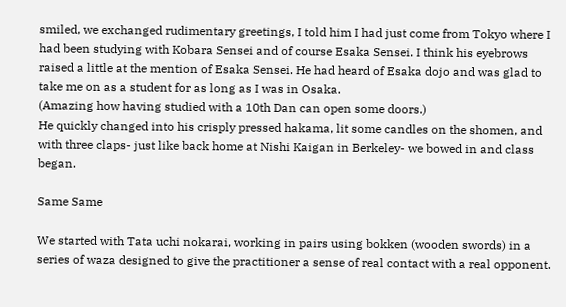smiled, we exchanged rudimentary greetings, I told him I had just come from Tokyo where I had been studying with Kobara Sensei and of course Esaka Sensei. I think his eyebrows raised a little at the mention of Esaka Sensei. He had heard of Esaka dojo and was glad to take me on as a student for as long as I was in Osaka.
(Amazing how having studied with a 10th Dan can open some doors.)
He quickly changed into his crisply pressed hakama, lit some candles on the shomen, and with three claps- just like back home at Nishi Kaigan in Berkeley- we bowed in and class began.

Same Same

We started with Tata uchi nokarai, working in pairs using bokken (wooden swords) in a series of waza designed to give the practitioner a sense of real contact with a real opponent.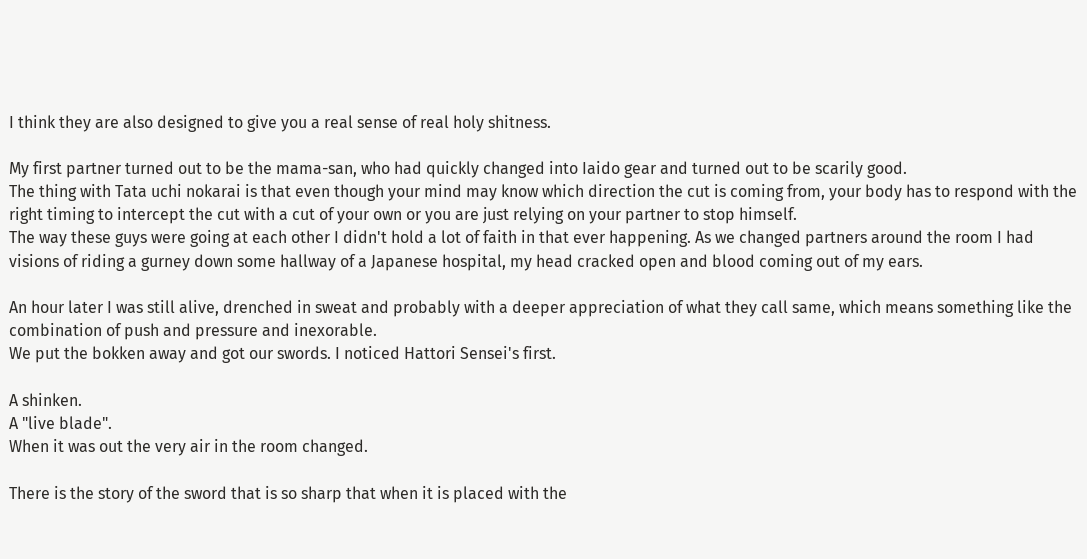I think they are also designed to give you a real sense of real holy shitness.

My first partner turned out to be the mama-san, who had quickly changed into Iaido gear and turned out to be scarily good.
The thing with Tata uchi nokarai is that even though your mind may know which direction the cut is coming from, your body has to respond with the right timing to intercept the cut with a cut of your own or you are just relying on your partner to stop himself.
The way these guys were going at each other I didn't hold a lot of faith in that ever happening. As we changed partners around the room I had visions of riding a gurney down some hallway of a Japanese hospital, my head cracked open and blood coming out of my ears.

An hour later I was still alive, drenched in sweat and probably with a deeper appreciation of what they call same, which means something like the combination of push and pressure and inexorable.
We put the bokken away and got our swords. I noticed Hattori Sensei's first.

A shinken.
A "live blade".
When it was out the very air in the room changed.

There is the story of the sword that is so sharp that when it is placed with the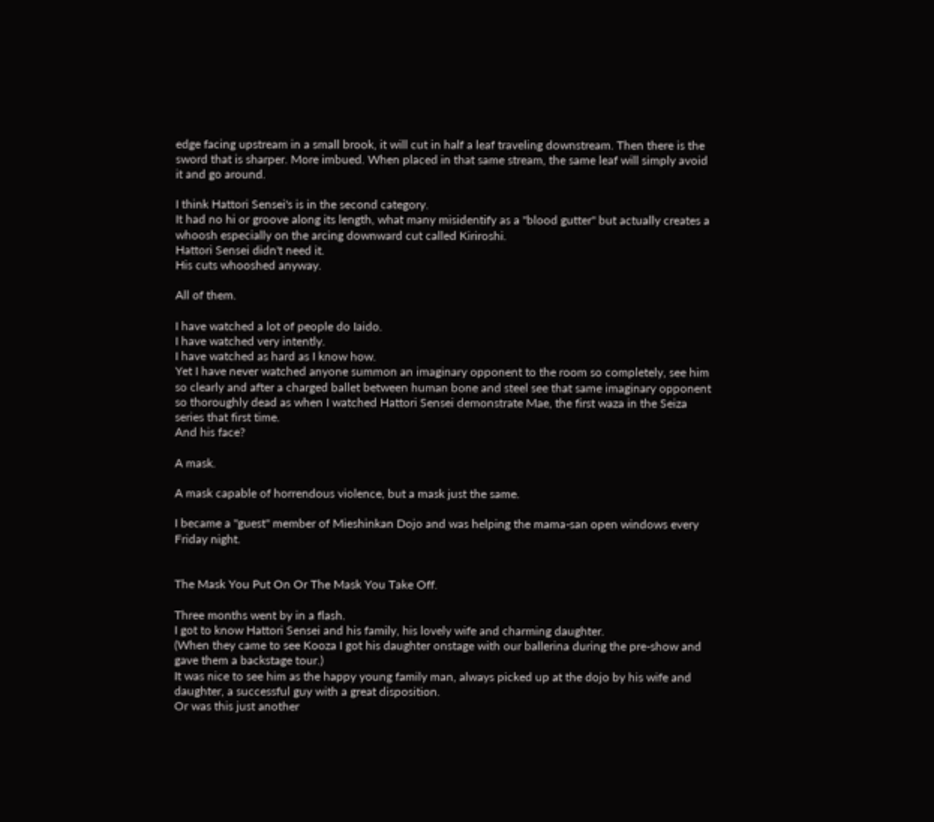edge facing upstream in a small brook, it will cut in half a leaf traveling downstream. Then there is the sword that is sharper. More imbued. When placed in that same stream, the same leaf will simply avoid it and go around.

I think Hattori Sensei's is in the second category.
It had no hi or groove along its length, what many misidentify as a "blood gutter" but actually creates a whoosh especially on the arcing downward cut called Kiriroshi.
Hattori Sensei didn't need it.
His cuts whooshed anyway.

All of them.

I have watched a lot of people do Iaido.
I have watched very intently.
I have watched as hard as I know how.
Yet I have never watched anyone summon an imaginary opponent to the room so completely, see him so clearly and after a charged ballet between human bone and steel see that same imaginary opponent so thoroughly dead as when I watched Hattori Sensei demonstrate Mae, the first waza in the Seiza series that first time.
And his face?

A mask.

A mask capable of horrendous violence, but a mask just the same.

I became a "guest" member of Mieshinkan Dojo and was helping the mama-san open windows every Friday night.


The Mask You Put On Or The Mask You Take Off.

Three months went by in a flash.
I got to know Hattori Sensei and his family, his lovely wife and charming daughter.
(When they came to see Kooza I got his daughter onstage with our ballerina during the pre-show and gave them a backstage tour.)
It was nice to see him as the happy young family man, always picked up at the dojo by his wife and daughter, a successful guy with a great disposition.
Or was this just another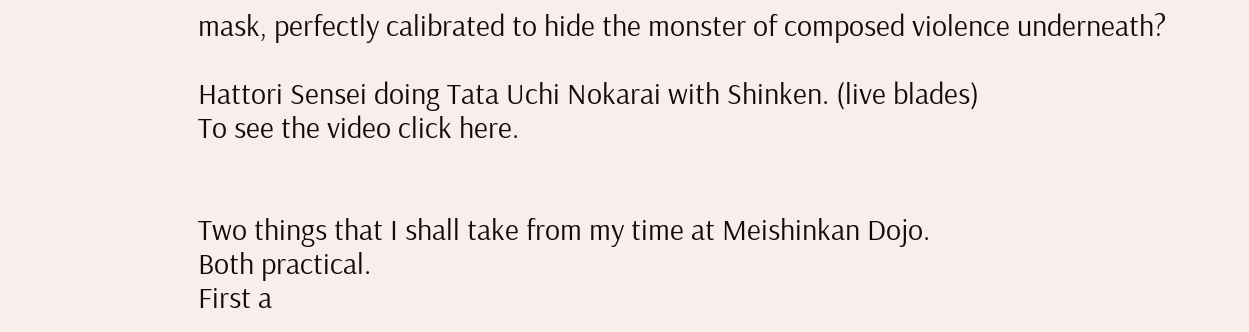mask, perfectly calibrated to hide the monster of composed violence underneath?

Hattori Sensei doing Tata Uchi Nokarai with Shinken. (live blades)
To see the video click here.


Two things that I shall take from my time at Meishinkan Dojo.
Both practical.
First a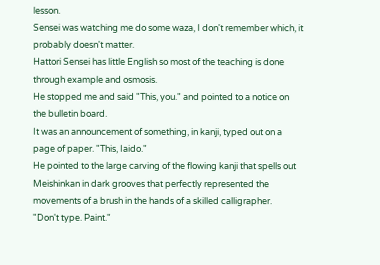lesson.
Sensei was watching me do some waza, I don't remember which, it probably doesn't matter.
Hattori Sensei has little English so most of the teaching is done through example and osmosis.
He stopped me and said "This, you." and pointed to a notice on the bulletin board.
It was an announcement of something, in kanji, typed out on a page of paper. "This, Iaido."
He pointed to the large carving of the flowing kanji that spells out Meishinkan in dark grooves that perfectly represented the movements of a brush in the hands of a skilled calligrapher.
"Don't type. Paint."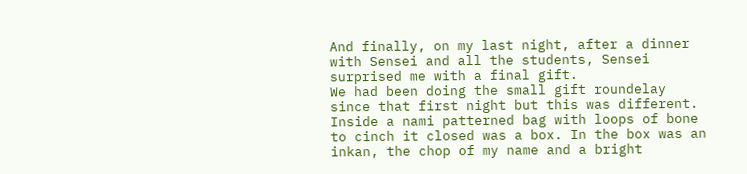And finally, on my last night, after a dinner with Sensei and all the students, Sensei surprised me with a final gift.
We had been doing the small gift roundelay since that first night but this was different.
Inside a nami patterned bag with loops of bone to cinch it closed was a box. In the box was an inkan, the chop of my name and a bright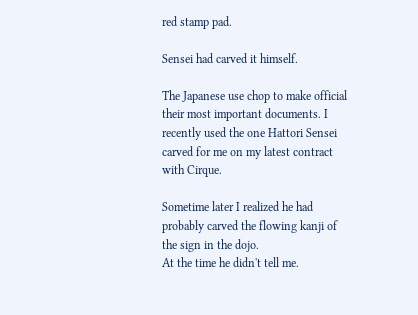red stamp pad.

Sensei had carved it himself.

The Japanese use chop to make official their most important documents. I recently used the one Hattori Sensei carved for me on my latest contract with Cirque.

Sometime later I realized he had probably carved the flowing kanji of the sign in the dojo.
At the time he didn't tell me.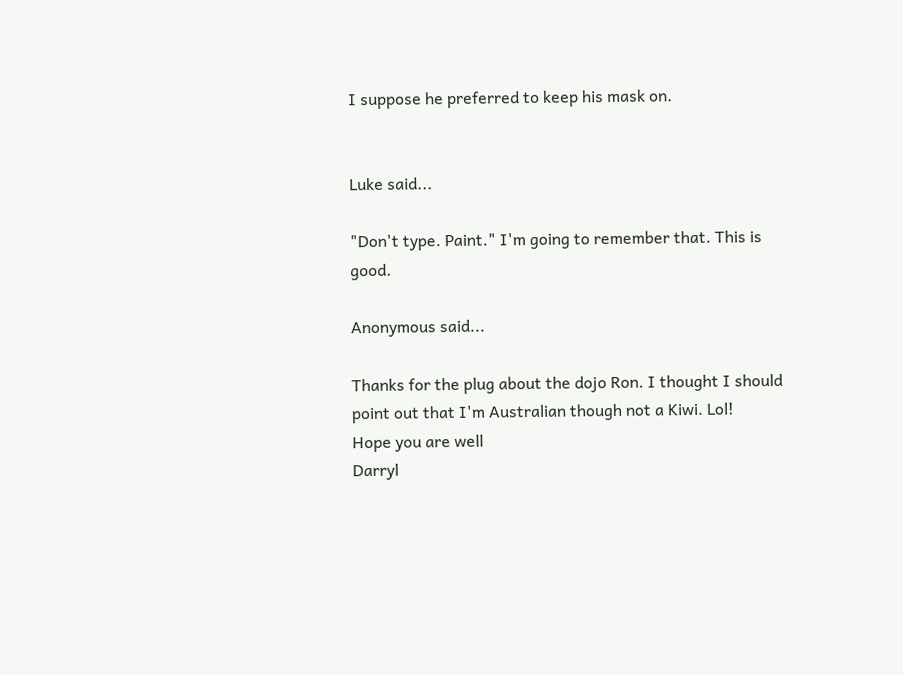I suppose he preferred to keep his mask on.


Luke said...

"Don't type. Paint." I'm going to remember that. This is good.

Anonymous said...

Thanks for the plug about the dojo Ron. I thought I should point out that I'm Australian though not a Kiwi. Lol!
Hope you are well
Darryl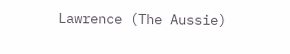Lawrence (The Aussie)